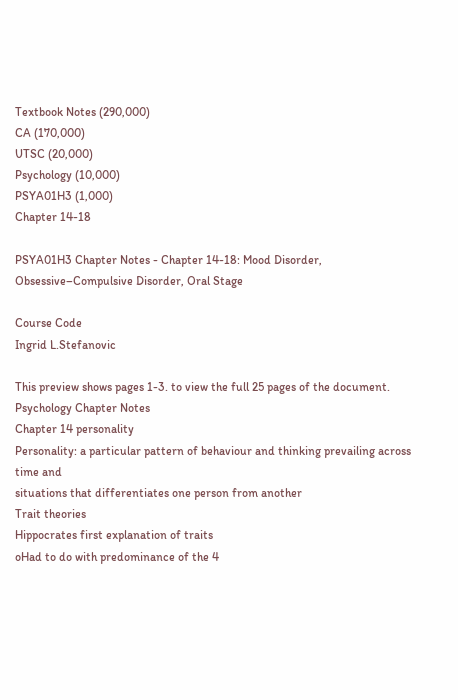Textbook Notes (290,000)
CA (170,000)
UTSC (20,000)
Psychology (10,000)
PSYA01H3 (1,000)
Chapter 14-18

PSYA01H3 Chapter Notes - Chapter 14-18: Mood Disorder, Obsessive–Compulsive Disorder, Oral Stage

Course Code
Ingrid L.Stefanovic

This preview shows pages 1-3. to view the full 25 pages of the document.
Psychology Chapter Notes
Chapter 14 personality
Personality: a particular pattern of behaviour and thinking prevailing across time and
situations that differentiates one person from another
Trait theories
Hippocrates first explanation of traits
oHad to do with predominance of the 4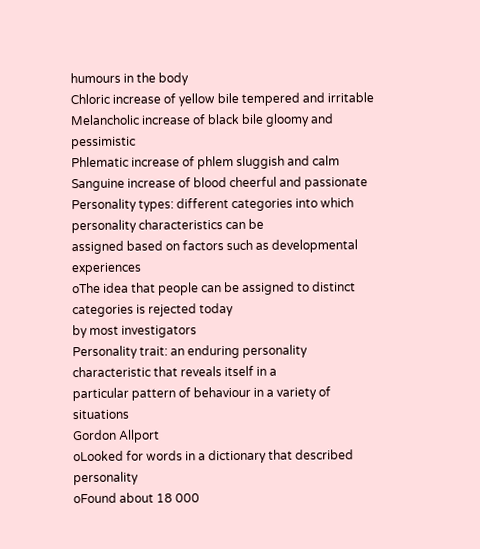humours in the body
Chloric increase of yellow bile tempered and irritable
Melancholic increase of black bile gloomy and pessimistic
Phlematic increase of phlem sluggish and calm
Sanguine increase of blood cheerful and passionate
Personality types: different categories into which personality characteristics can be
assigned based on factors such as developmental experiences
oThe idea that people can be assigned to distinct categories is rejected today
by most investigators
Personality trait: an enduring personality characteristic that reveals itself in a
particular pattern of behaviour in a variety of situations
Gordon Allport
oLooked for words in a dictionary that described personality
oFound about 18 000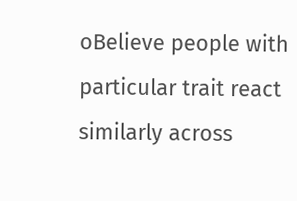oBelieve people with particular trait react similarly across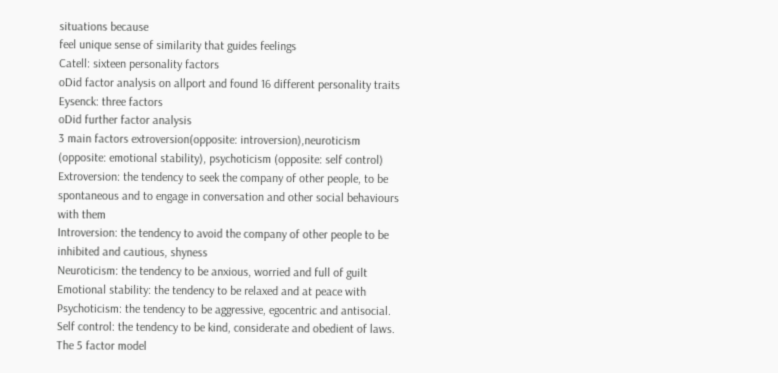situations because
feel unique sense of similarity that guides feelings
Catell: sixteen personality factors
oDid factor analysis on allport and found 16 different personality traits
Eysenck: three factors
oDid further factor analysis
3 main factors extroversion(opposite: introversion),neuroticism
(opposite: emotional stability), psychoticism (opposite: self control)
Extroversion: the tendency to seek the company of other people, to be
spontaneous and to engage in conversation and other social behaviours
with them
Introversion: the tendency to avoid the company of other people to be
inhibited and cautious, shyness
Neuroticism: the tendency to be anxious, worried and full of guilt
Emotional stability: the tendency to be relaxed and at peace with
Psychoticism: the tendency to be aggressive, egocentric and antisocial.
Self control: the tendency to be kind, considerate and obedient of laws.
The 5 factor model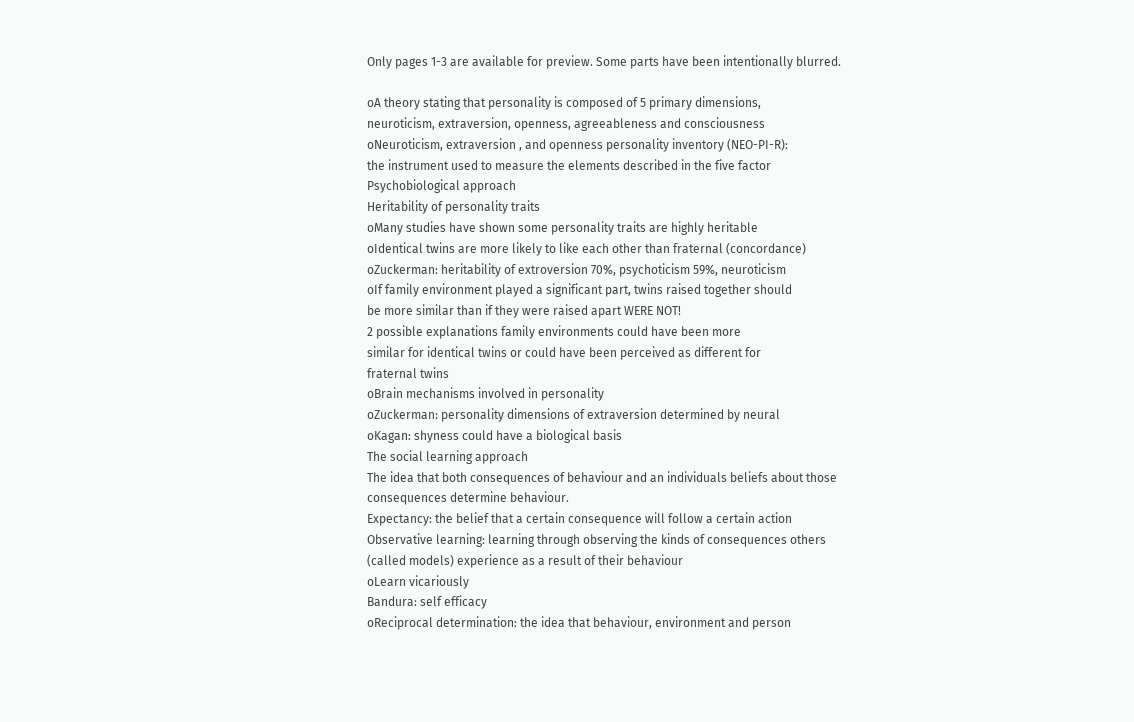Only pages 1-3 are available for preview. Some parts have been intentionally blurred.

oA theory stating that personality is composed of 5 primary dimensions,
neuroticism, extraversion, openness, agreeableness and consciousness
oNeuroticism, extraversion , and openness personality inventory (NEO-PI-R):
the instrument used to measure the elements described in the five factor
Psychobiological approach
Heritability of personality traits
oMany studies have shown some personality traits are highly heritable
oIdentical twins are more likely to like each other than fraternal (concordance)
oZuckerman: heritability of extroversion 70%, psychoticism 59%, neuroticism
oIf family environment played a significant part, twins raised together should
be more similar than if they were raised apart WERE NOT!
2 possible explanations family environments could have been more
similar for identical twins or could have been perceived as different for
fraternal twins
oBrain mechanisms involved in personality
oZuckerman: personality dimensions of extraversion determined by neural
oKagan: shyness could have a biological basis
The social learning approach
The idea that both consequences of behaviour and an individuals beliefs about those
consequences determine behaviour.
Expectancy: the belief that a certain consequence will follow a certain action
Observative learning: learning through observing the kinds of consequences others
(called models) experience as a result of their behaviour
oLearn vicariously
Bandura: self efficacy
oReciprocal determination: the idea that behaviour, environment and person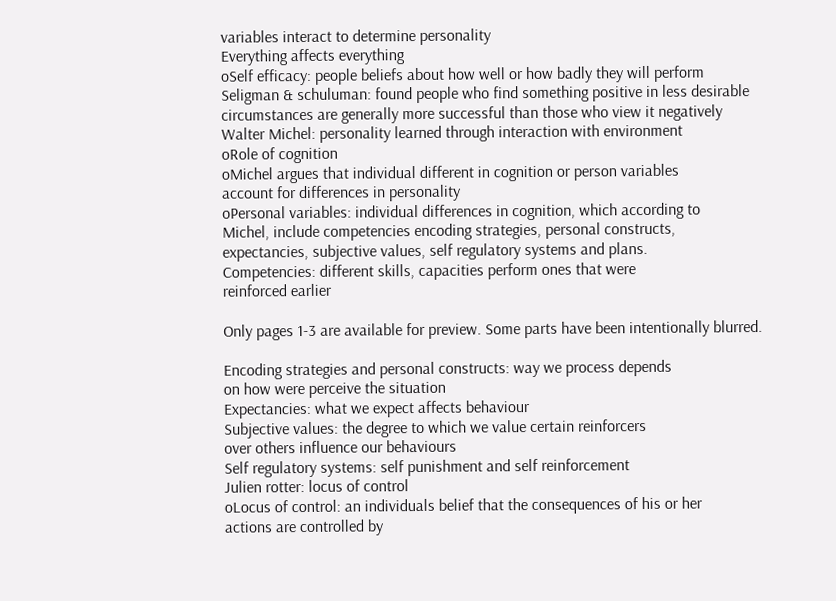variables interact to determine personality
Everything affects everything
oSelf efficacy: people beliefs about how well or how badly they will perform
Seligman & schuluman: found people who find something positive in less desirable
circumstances are generally more successful than those who view it negatively
Walter Michel: personality learned through interaction with environment
oRole of cognition
oMichel argues that individual different in cognition or person variables
account for differences in personality
oPersonal variables: individual differences in cognition, which according to
Michel, include competencies encoding strategies, personal constructs,
expectancies, subjective values, self regulatory systems and plans.
Competencies: different skills, capacities perform ones that were
reinforced earlier

Only pages 1-3 are available for preview. Some parts have been intentionally blurred.

Encoding strategies and personal constructs: way we process depends
on how were perceive the situation
Expectancies: what we expect affects behaviour
Subjective values: the degree to which we value certain reinforcers
over others influence our behaviours
Self regulatory systems: self punishment and self reinforcement
Julien rotter: locus of control
oLocus of control: an individuals belief that the consequences of his or her
actions are controlled by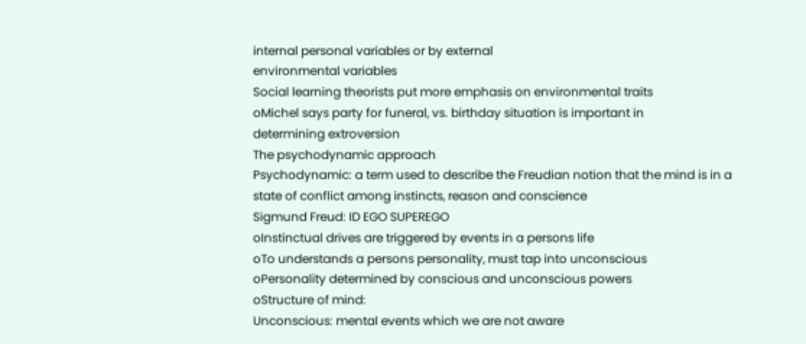internal personal variables or by external
environmental variables
Social learning theorists put more emphasis on environmental traits
oMichel says party for funeral, vs. birthday situation is important in
determining extroversion
The psychodynamic approach
Psychodynamic: a term used to describe the Freudian notion that the mind is in a
state of conflict among instincts, reason and conscience
Sigmund Freud: ID EGO SUPEREGO
oInstinctual drives are triggered by events in a persons life
oTo understands a persons personality, must tap into unconscious
oPersonality determined by conscious and unconscious powers
oStructure of mind:
Unconscious: mental events which we are not aware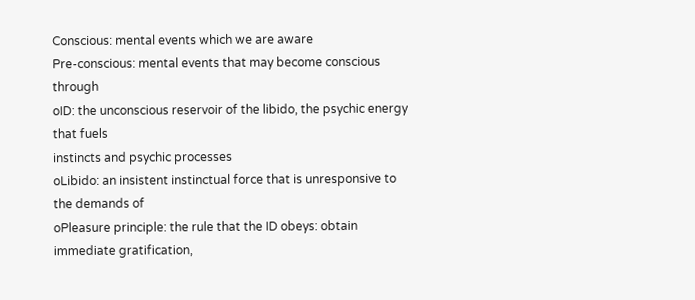Conscious: mental events which we are aware
Pre-conscious: mental events that may become conscious through
oID: the unconscious reservoir of the libido, the psychic energy that fuels
instincts and psychic processes
oLibido: an insistent instinctual force that is unresponsive to the demands of
oPleasure principle: the rule that the ID obeys: obtain immediate gratification,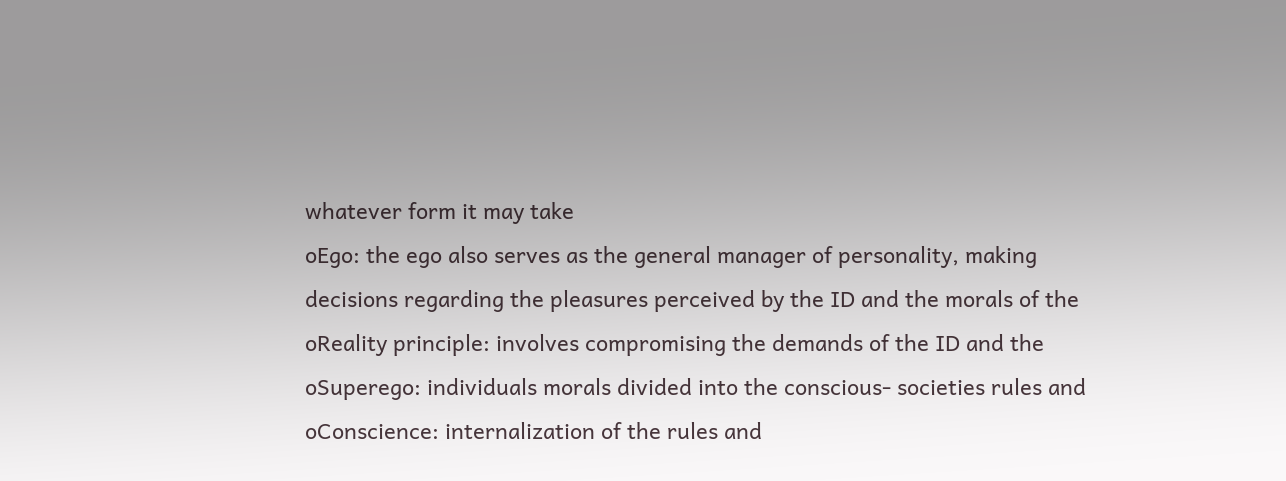whatever form it may take
oEgo: the ego also serves as the general manager of personality, making
decisions regarding the pleasures perceived by the ID and the morals of the
oReality principle: involves compromising the demands of the ID and the
oSuperego: individuals morals divided into the conscious- societies rules and
oConscience: internalization of the rules and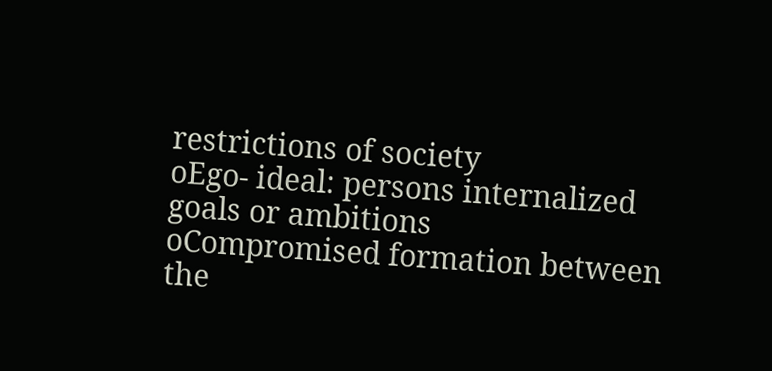restrictions of society
oEgo- ideal: persons internalized goals or ambitions
oCompromised formation between the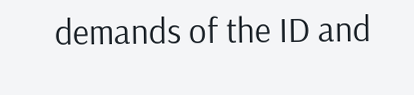demands of the ID and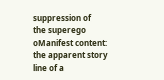suppression of
the superego
oManifest content: the apparent story line of a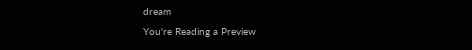dream
You're Reading a Preview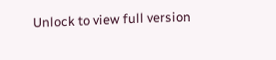Unlock to view full version